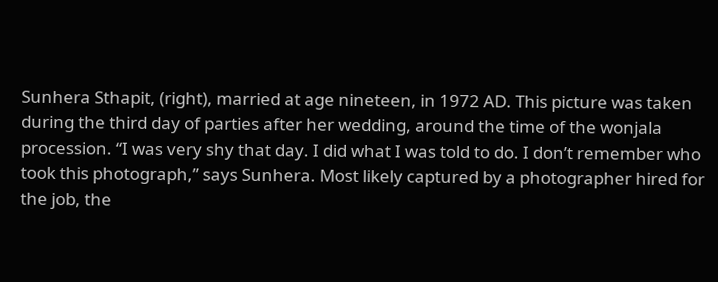Sunhera Sthapit, (right), married at age nineteen, in 1972 AD. This picture was taken during the third day of parties after her wedding, around the time of the wonjala procession. “I was very shy that day. I did what I was told to do. I don’t remember who took this photograph,” says Sunhera. Most likely captured by a photographer hired for the job, the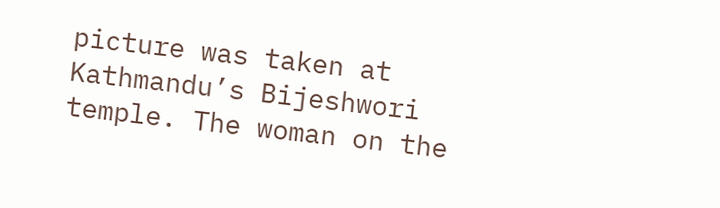picture was taken at Kathmandu’s Bijeshwori temple. The woman on the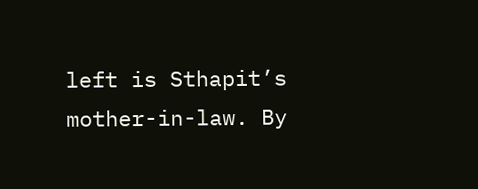left is Sthapit’s mother-in-law. By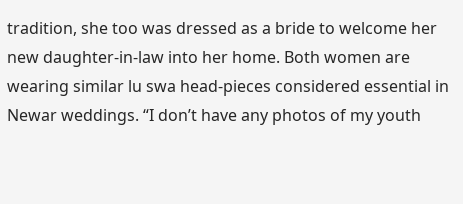tradition, she too was dressed as a bride to welcome her new daughter-in-law into her home. Both women are wearing similar lu swa head-pieces considered essential in Newar weddings. “I don’t have any photos of my youth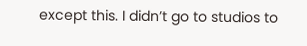except this. I didn’t go to studios to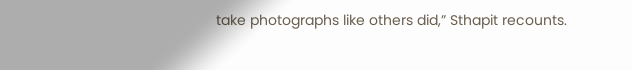take photographs like others did,” Sthapit recounts.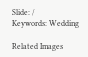Slide: /
Keywords: Wedding

Related Images